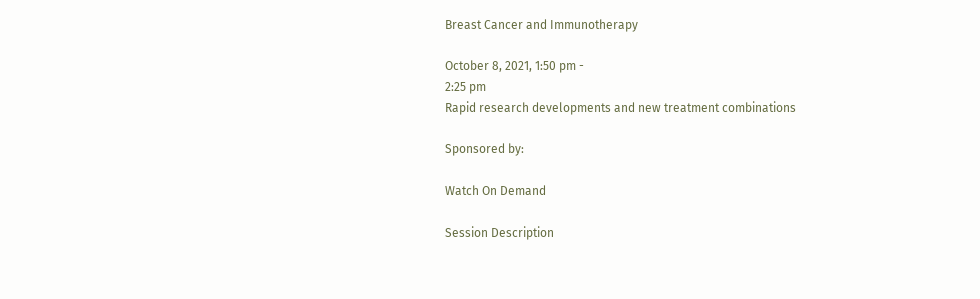Breast Cancer and Immunotherapy

October 8, 2021, 1:50 pm -
2:25 pm
Rapid research developments and new treatment combinations

Sponsored by:

Watch On Demand

Session Description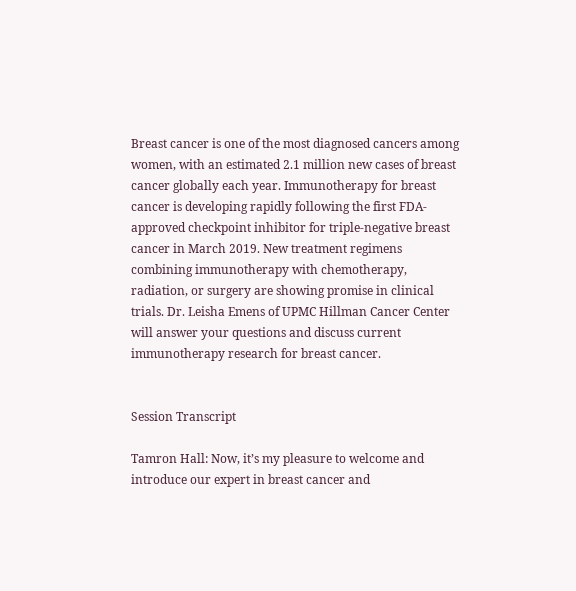Breast cancer is one of the most diagnosed cancers among women, with an estimated 2.1 million new cases of breast cancer globally each year. Immunotherapy for breast cancer is developing rapidly following the first FDA-approved checkpoint inhibitor for triple-negative breast cancer in March 2019. New treatment regimens combining immunotherapy with chemotherapy, radiation, or surgery are showing promise in clinical trials. Dr. Leisha Emens of UPMC Hillman Cancer Center will answer your questions and discuss current immunotherapy research for breast cancer.


Session Transcript

Tamron Hall: Now, it’s my pleasure to welcome and introduce our expert in breast cancer and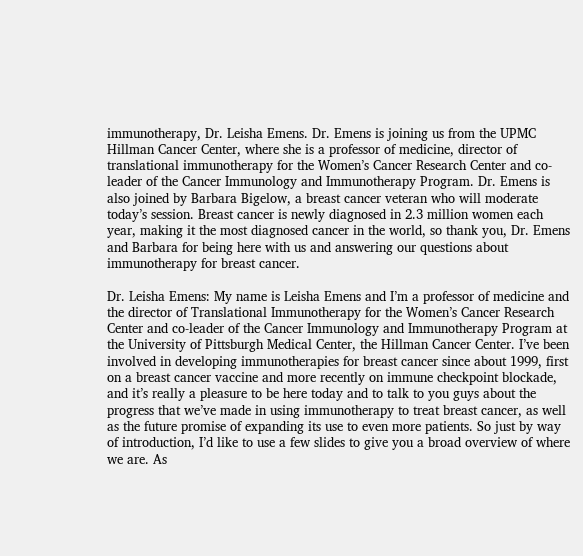immunotherapy, Dr. Leisha Emens. Dr. Emens is joining us from the UPMC Hillman Cancer Center, where she is a professor of medicine, director of translational immunotherapy for the Women’s Cancer Research Center and co-leader of the Cancer Immunology and Immunotherapy Program. Dr. Emens is also joined by Barbara Bigelow, a breast cancer veteran who will moderate today’s session. Breast cancer is newly diagnosed in 2.3 million women each year, making it the most diagnosed cancer in the world, so thank you, Dr. Emens and Barbara for being here with us and answering our questions about immunotherapy for breast cancer.

Dr. Leisha Emens: My name is Leisha Emens and I’m a professor of medicine and the director of Translational Immunotherapy for the Women’s Cancer Research Center and co-leader of the Cancer Immunology and Immunotherapy Program at the University of Pittsburgh Medical Center, the Hillman Cancer Center. I’ve been involved in developing immunotherapies for breast cancer since about 1999, first on a breast cancer vaccine and more recently on immune checkpoint blockade, and it’s really a pleasure to be here today and to talk to you guys about the progress that we’ve made in using immunotherapy to treat breast cancer, as well as the future promise of expanding its use to even more patients. So just by way of introduction, I’d like to use a few slides to give you a broad overview of where we are. As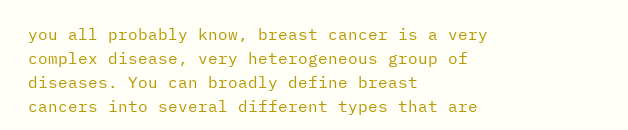you all probably know, breast cancer is a very complex disease, very heterogeneous group of diseases. You can broadly define breast cancers into several different types that are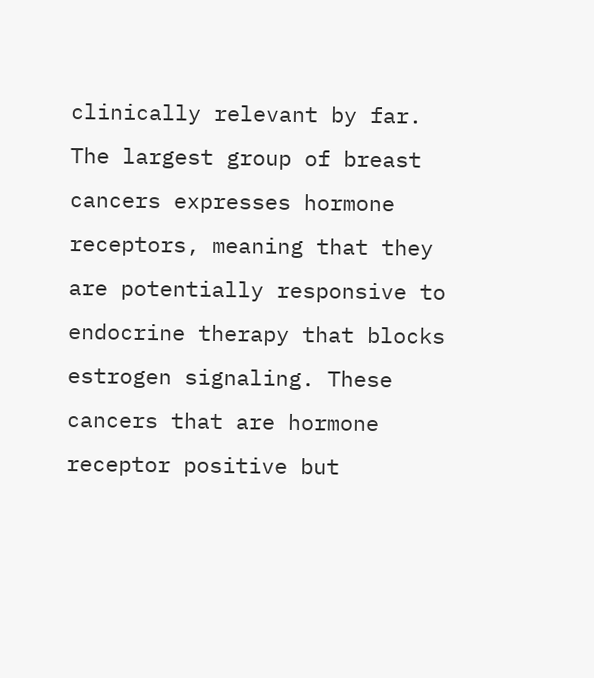clinically relevant by far. The largest group of breast cancers expresses hormone receptors, meaning that they are potentially responsive to endocrine therapy that blocks estrogen signaling. These cancers that are hormone receptor positive but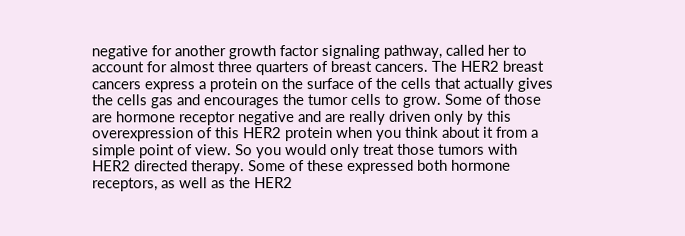negative for another growth factor signaling pathway, called her to account for almost three quarters of breast cancers. The HER2 breast cancers express a protein on the surface of the cells that actually gives the cells gas and encourages the tumor cells to grow. Some of those are hormone receptor negative and are really driven only by this overexpression of this HER2 protein when you think about it from a simple point of view. So you would only treat those tumors with HER2 directed therapy. Some of these expressed both hormone receptors, as well as the HER2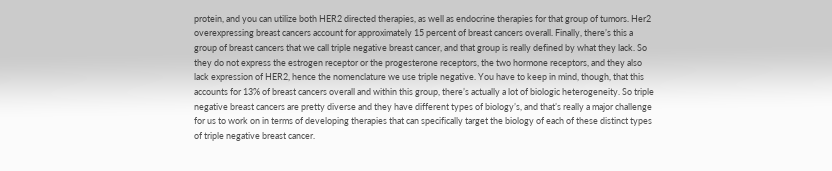protein, and you can utilize both HER2 directed therapies, as well as endocrine therapies for that group of tumors. Her2 overexpressing breast cancers account for approximately 15 percent of breast cancers overall. Finally, there’s this a group of breast cancers that we call triple negative breast cancer, and that group is really defined by what they lack. So they do not express the estrogen receptor or the progesterone receptors, the two hormone receptors, and they also lack expression of HER2, hence the nomenclature we use triple negative. You have to keep in mind, though, that this accounts for 13% of breast cancers overall and within this group, there’s actually a lot of biologic heterogeneity. So triple negative breast cancers are pretty diverse and they have different types of biology’s, and that’s really a major challenge for us to work on in terms of developing therapies that can specifically target the biology of each of these distinct types of triple negative breast cancer.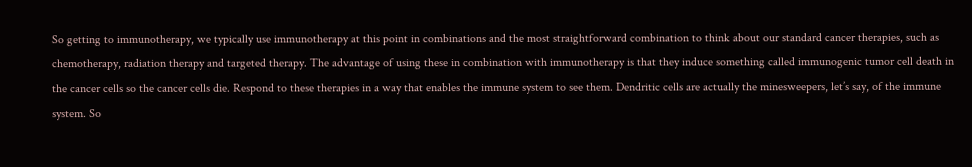So getting to immunotherapy, we typically use immunotherapy at this point in combinations and the most straightforward combination to think about our standard cancer therapies, such as chemotherapy, radiation therapy and targeted therapy. The advantage of using these in combination with immunotherapy is that they induce something called immunogenic tumor cell death in the cancer cells so the cancer cells die. Respond to these therapies in a way that enables the immune system to see them. Dendritic cells are actually the minesweepers, let’s say, of the immune system. So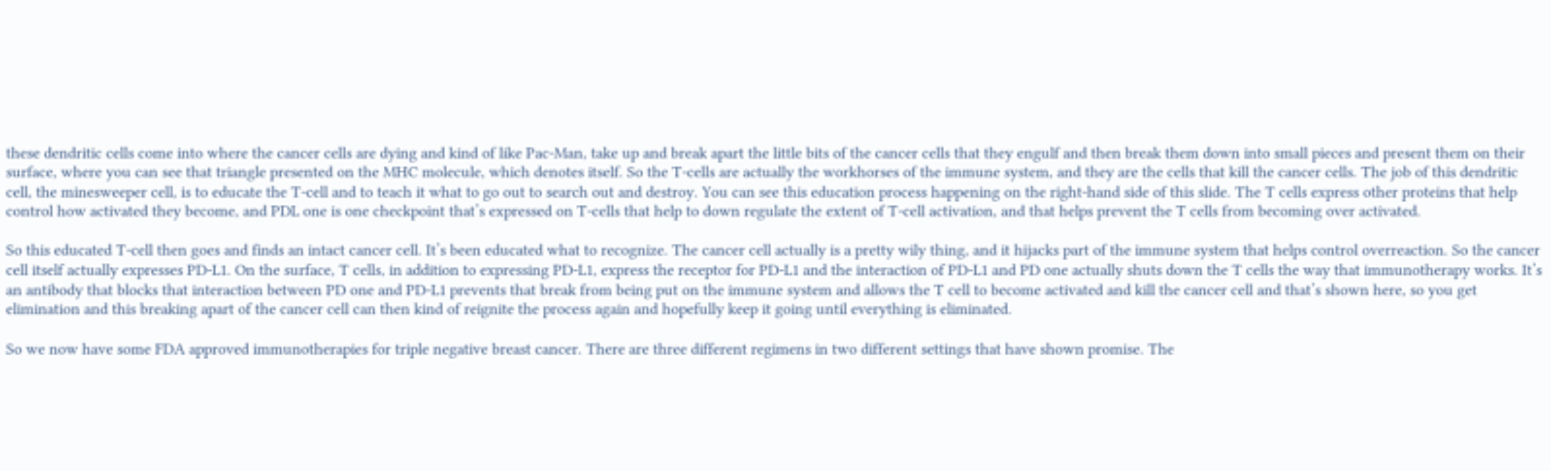these dendritic cells come into where the cancer cells are dying and kind of like Pac-Man, take up and break apart the little bits of the cancer cells that they engulf and then break them down into small pieces and present them on their surface, where you can see that triangle presented on the MHC molecule, which denotes itself. So the T-cells are actually the workhorses of the immune system, and they are the cells that kill the cancer cells. The job of this dendritic cell, the minesweeper cell, is to educate the T-cell and to teach it what to go out to search out and destroy. You can see this education process happening on the right-hand side of this slide. The T cells express other proteins that help control how activated they become, and PDL one is one checkpoint that’s expressed on T-cells that help to down regulate the extent of T-cell activation, and that helps prevent the T cells from becoming over activated.

So this educated T-cell then goes and finds an intact cancer cell. It’s been educated what to recognize. The cancer cell actually is a pretty wily thing, and it hijacks part of the immune system that helps control overreaction. So the cancer cell itself actually expresses PD-L1. On the surface, T cells, in addition to expressing PD-L1, express the receptor for PD-L1 and the interaction of PD-L1 and PD one actually shuts down the T cells the way that immunotherapy works. It’s an antibody that blocks that interaction between PD one and PD-L1 prevents that break from being put on the immune system and allows the T cell to become activated and kill the cancer cell and that’s shown here, so you get elimination and this breaking apart of the cancer cell can then kind of reignite the process again and hopefully keep it going until everything is eliminated.

So we now have some FDA approved immunotherapies for triple negative breast cancer. There are three different regimens in two different settings that have shown promise. The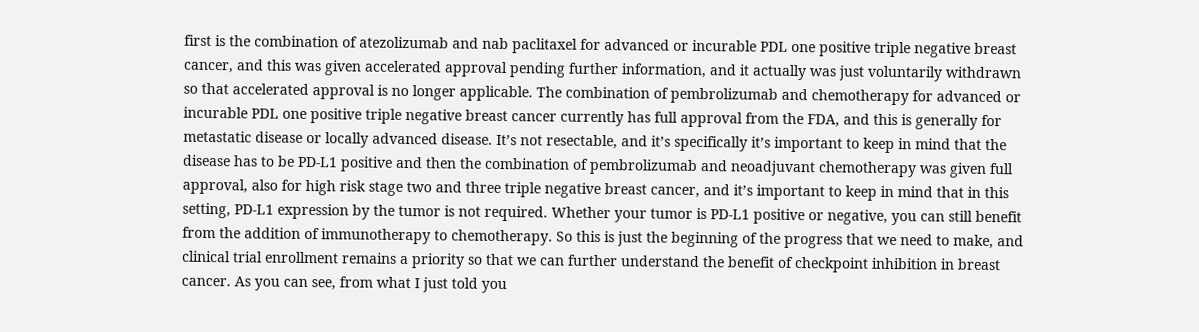first is the combination of atezolizumab and nab paclitaxel for advanced or incurable PDL one positive triple negative breast cancer, and this was given accelerated approval pending further information, and it actually was just voluntarily withdrawn so that accelerated approval is no longer applicable. The combination of pembrolizumab and chemotherapy for advanced or incurable PDL one positive triple negative breast cancer currently has full approval from the FDA, and this is generally for metastatic disease or locally advanced disease. It’s not resectable, and it’s specifically it’s important to keep in mind that the disease has to be PD-L1 positive and then the combination of pembrolizumab and neoadjuvant chemotherapy was given full approval, also for high risk stage two and three triple negative breast cancer, and it’s important to keep in mind that in this setting, PD-L1 expression by the tumor is not required. Whether your tumor is PD-L1 positive or negative, you can still benefit from the addition of immunotherapy to chemotherapy. So this is just the beginning of the progress that we need to make, and clinical trial enrollment remains a priority so that we can further understand the benefit of checkpoint inhibition in breast cancer. As you can see, from what I just told you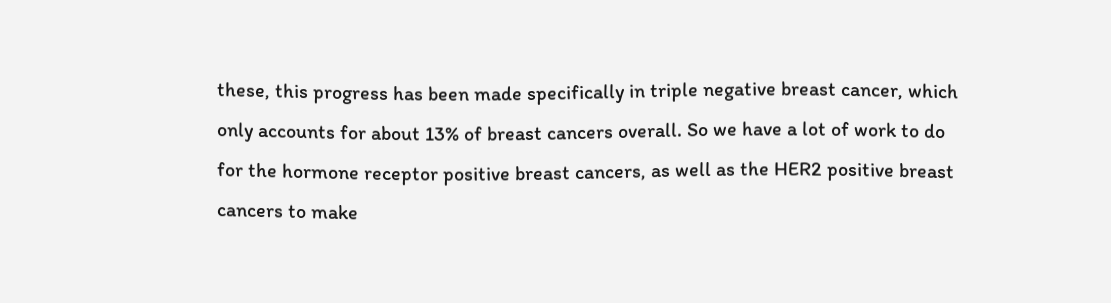these, this progress has been made specifically in triple negative breast cancer, which only accounts for about 13% of breast cancers overall. So we have a lot of work to do for the hormone receptor positive breast cancers, as well as the HER2 positive breast cancers to make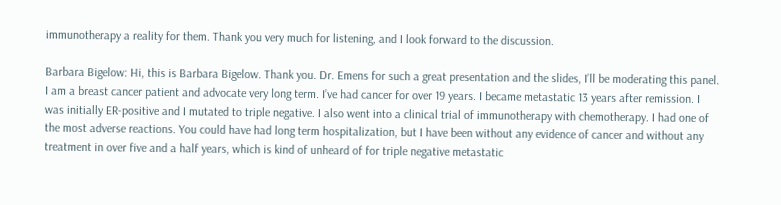immunotherapy a reality for them. Thank you very much for listening, and I look forward to the discussion.

Barbara Bigelow: Hi, this is Barbara Bigelow. Thank you. Dr. Emens for such a great presentation and the slides, I’ll be moderating this panel. I am a breast cancer patient and advocate very long term. I’ve had cancer for over 19 years. I became metastatic 13 years after remission. I was initially ER-positive and I mutated to triple negative. I also went into a clinical trial of immunotherapy with chemotherapy. I had one of the most adverse reactions. You could have had long term hospitalization, but I have been without any evidence of cancer and without any treatment in over five and a half years, which is kind of unheard of for triple negative metastatic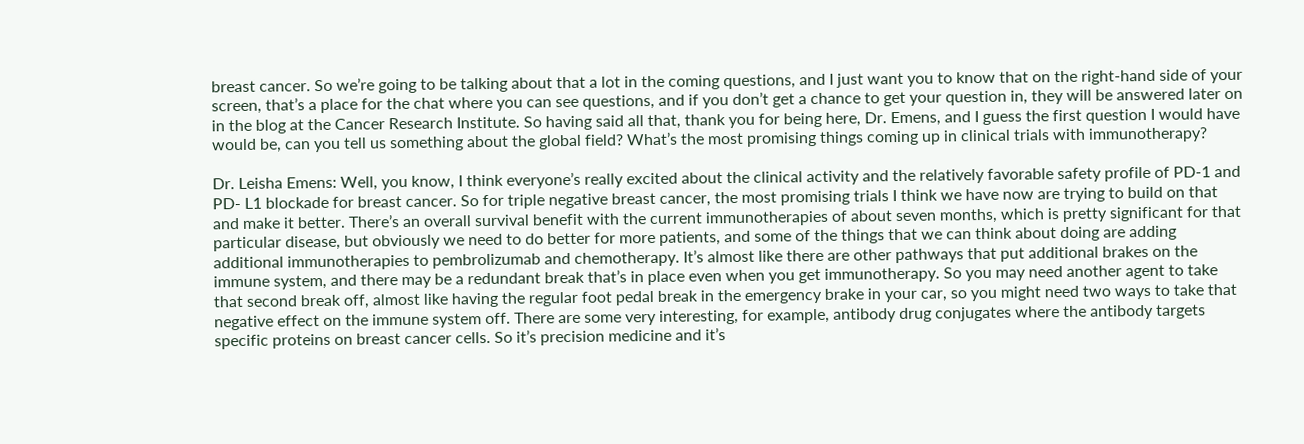breast cancer. So we’re going to be talking about that a lot in the coming questions, and I just want you to know that on the right-hand side of your screen, that’s a place for the chat where you can see questions, and if you don’t get a chance to get your question in, they will be answered later on in the blog at the Cancer Research Institute. So having said all that, thank you for being here, Dr. Emens, and I guess the first question I would have would be, can you tell us something about the global field? What’s the most promising things coming up in clinical trials with immunotherapy?

Dr. Leisha Emens: Well, you know, I think everyone’s really excited about the clinical activity and the relatively favorable safety profile of PD-1 and PD- L1 blockade for breast cancer. So for triple negative breast cancer, the most promising trials I think we have now are trying to build on that and make it better. There’s an overall survival benefit with the current immunotherapies of about seven months, which is pretty significant for that particular disease, but obviously we need to do better for more patients, and some of the things that we can think about doing are adding additional immunotherapies to pembrolizumab and chemotherapy. It’s almost like there are other pathways that put additional brakes on the immune system, and there may be a redundant break that’s in place even when you get immunotherapy. So you may need another agent to take that second break off, almost like having the regular foot pedal break in the emergency brake in your car, so you might need two ways to take that negative effect on the immune system off. There are some very interesting, for example, antibody drug conjugates where the antibody targets specific proteins on breast cancer cells. So it’s precision medicine and it’s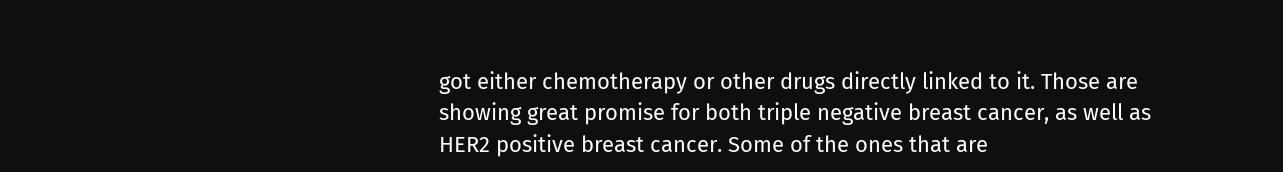got either chemotherapy or other drugs directly linked to it. Those are showing great promise for both triple negative breast cancer, as well as HER2 positive breast cancer. Some of the ones that are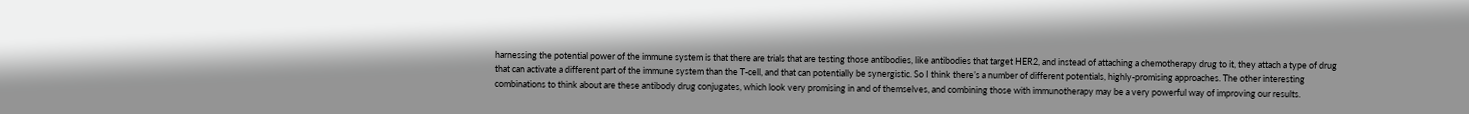harnessing the potential power of the immune system is that there are trials that are testing those antibodies, like antibodies that target HER2, and instead of attaching a chemotherapy drug to it, they attach a type of drug that can activate a different part of the immune system than the T-cell, and that can potentially be synergistic. So I think there’s a number of different potentials, highly-promising approaches. The other interesting combinations to think about are these antibody drug conjugates, which look very promising in and of themselves, and combining those with immunotherapy may be a very powerful way of improving our results.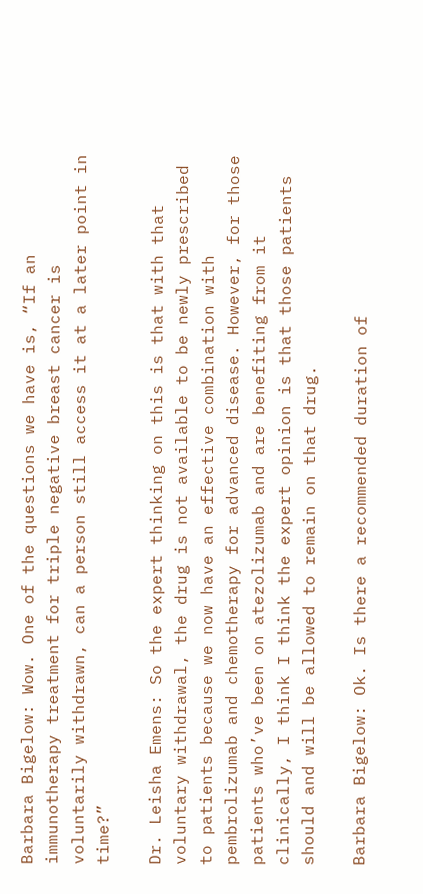Barbara Bigelow: Wow. One of the questions we have is, “If an immunotherapy treatment for triple negative breast cancer is voluntarily withdrawn, can a person still access it at a later point in time?”

Dr. Leisha Emens: So the expert thinking on this is that with that voluntary withdrawal, the drug is not available to be newly prescribed to patients because we now have an effective combination with pembrolizumab and chemotherapy for advanced disease. However, for those patients who’ve been on atezolizumab and are benefiting from it clinically, I think I think the expert opinion is that those patients should and will be allowed to remain on that drug.

Barbara Bigelow: Ok. Is there a recommended duration of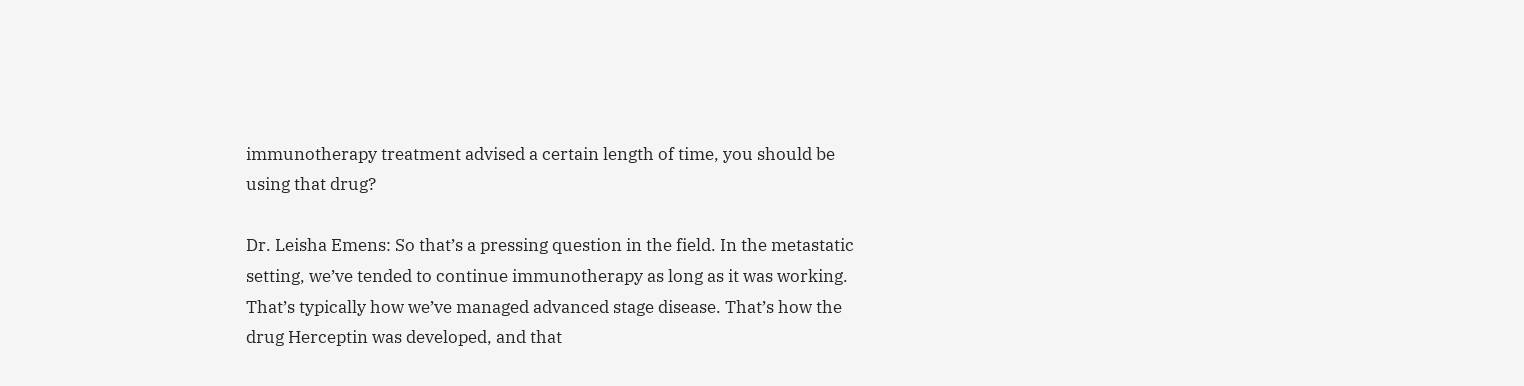immunotherapy treatment advised a certain length of time, you should be using that drug?

Dr. Leisha Emens: So that’s a pressing question in the field. In the metastatic setting, we’ve tended to continue immunotherapy as long as it was working. That’s typically how we’ve managed advanced stage disease. That’s how the drug Herceptin was developed, and that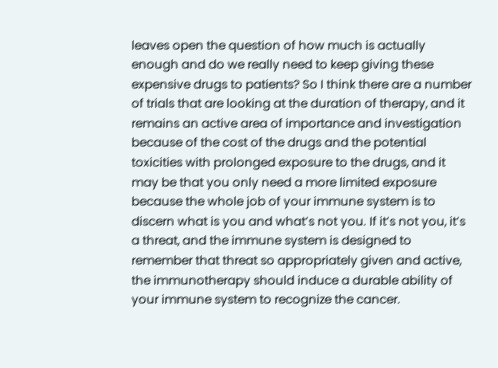leaves open the question of how much is actually enough and do we really need to keep giving these expensive drugs to patients? So I think there are a number of trials that are looking at the duration of therapy, and it remains an active area of importance and investigation because of the cost of the drugs and the potential toxicities with prolonged exposure to the drugs, and it may be that you only need a more limited exposure because the whole job of your immune system is to discern what is you and what’s not you. If it’s not you, it’s a threat, and the immune system is designed to remember that threat so appropriately given and active, the immunotherapy should induce a durable ability of your immune system to recognize the cancer.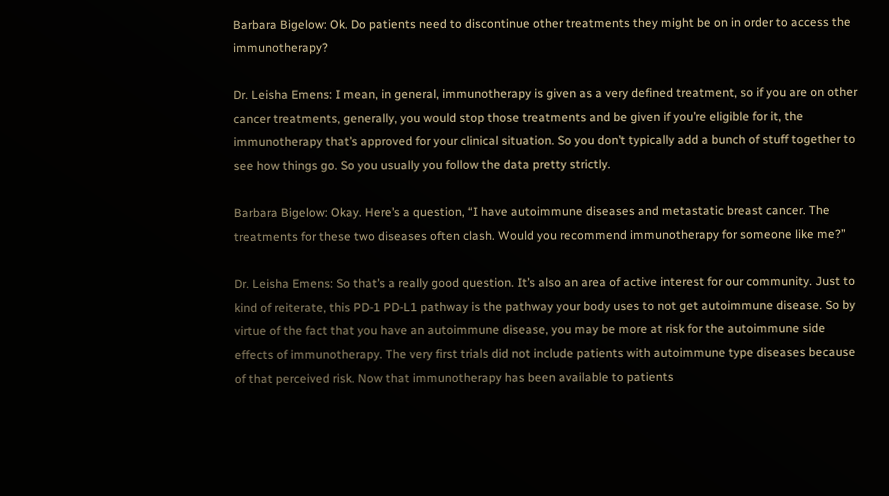Barbara Bigelow: Ok. Do patients need to discontinue other treatments they might be on in order to access the immunotherapy?

Dr. Leisha Emens: I mean, in general, immunotherapy is given as a very defined treatment, so if you are on other cancer treatments, generally, you would stop those treatments and be given if you’re eligible for it, the immunotherapy that’s approved for your clinical situation. So you don’t typically add a bunch of stuff together to see how things go. So you usually you follow the data pretty strictly.

Barbara Bigelow: Okay. Here’s a question, “I have autoimmune diseases and metastatic breast cancer. The treatments for these two diseases often clash. Would you recommend immunotherapy for someone like me?”

Dr. Leisha Emens: So that’s a really good question. It’s also an area of active interest for our community. Just to kind of reiterate, this PD-1 PD-L1 pathway is the pathway your body uses to not get autoimmune disease. So by virtue of the fact that you have an autoimmune disease, you may be more at risk for the autoimmune side effects of immunotherapy. The very first trials did not include patients with autoimmune type diseases because of that perceived risk. Now that immunotherapy has been available to patients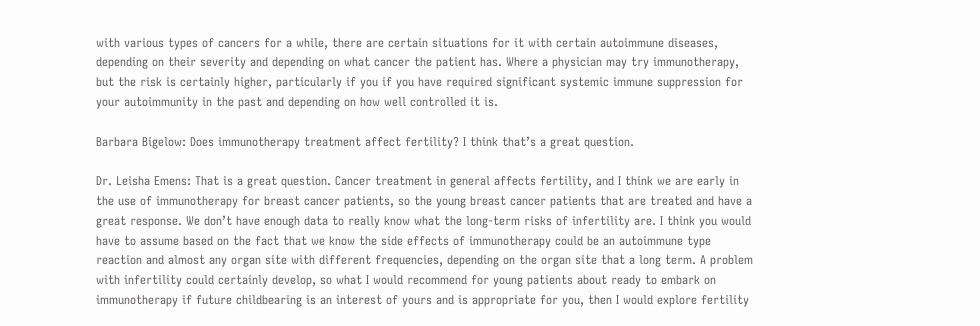with various types of cancers for a while, there are certain situations for it with certain autoimmune diseases, depending on their severity and depending on what cancer the patient has. Where a physician may try immunotherapy, but the risk is certainly higher, particularly if you if you have required significant systemic immune suppression for your autoimmunity in the past and depending on how well controlled it is.

Barbara Bigelow: Does immunotherapy treatment affect fertility? I think that’s a great question.

Dr. Leisha Emens: That is a great question. Cancer treatment in general affects fertility, and I think we are early in the use of immunotherapy for breast cancer patients, so the young breast cancer patients that are treated and have a great response. We don’t have enough data to really know what the long-term risks of infertility are. I think you would have to assume based on the fact that we know the side effects of immunotherapy could be an autoimmune type reaction and almost any organ site with different frequencies, depending on the organ site that a long term. A problem with infertility could certainly develop, so what I would recommend for young patients about ready to embark on immunotherapy if future childbearing is an interest of yours and is appropriate for you, then I would explore fertility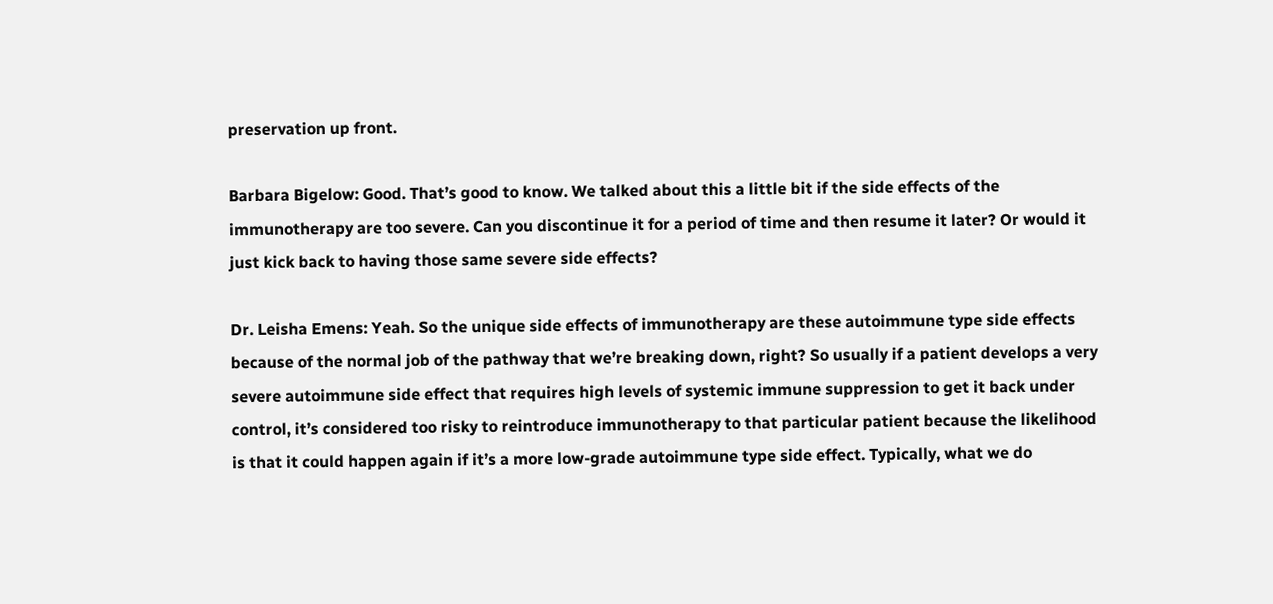preservation up front.

Barbara Bigelow: Good. That’s good to know. We talked about this a little bit if the side effects of the immunotherapy are too severe. Can you discontinue it for a period of time and then resume it later? Or would it just kick back to having those same severe side effects?

Dr. Leisha Emens: Yeah. So the unique side effects of immunotherapy are these autoimmune type side effects because of the normal job of the pathway that we’re breaking down, right? So usually if a patient develops a very severe autoimmune side effect that requires high levels of systemic immune suppression to get it back under control, it’s considered too risky to reintroduce immunotherapy to that particular patient because the likelihood is that it could happen again if it’s a more low-grade autoimmune type side effect. Typically, what we do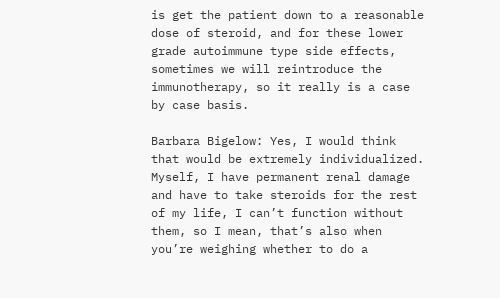is get the patient down to a reasonable dose of steroid, and for these lower grade autoimmune type side effects, sometimes we will reintroduce the immunotherapy, so it really is a case by case basis.

Barbara Bigelow: Yes, I would think that would be extremely individualized. Myself, I have permanent renal damage and have to take steroids for the rest of my life, I can’t function without them, so I mean, that’s also when you’re weighing whether to do a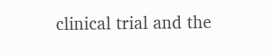clinical trial and the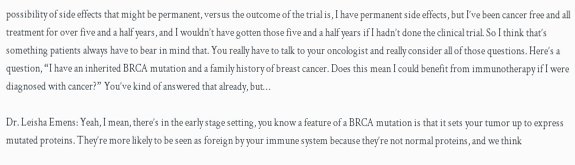possibility of side effects that might be permanent, versus the outcome of the trial is, I have permanent side effects, but I’ve been cancer free and all treatment for over five and a half years, and I wouldn’t have gotten those five and a half years if I hadn’t done the clinical trial. So I think that’s something patients always have to bear in mind that. You really have to talk to your oncologist and really consider all of those questions. Here’s a question, “I have an inherited BRCA mutation and a family history of breast cancer. Does this mean I could benefit from immunotherapy if I were diagnosed with cancer?” You’ve kind of answered that already, but…

Dr. Leisha Emens: Yeah, I mean, there’s in the early stage setting, you know a feature of a BRCA mutation is that it sets your tumor up to express mutated proteins. They’re more likely to be seen as foreign by your immune system because they’re not normal proteins, and we think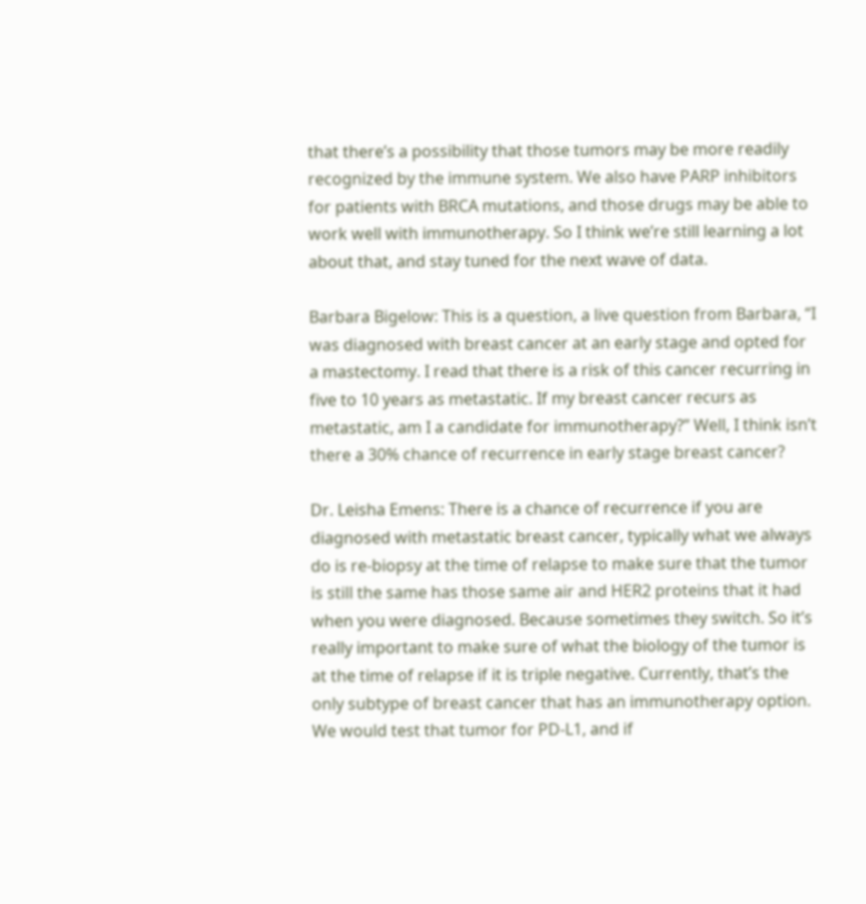that there’s a possibility that those tumors may be more readily recognized by the immune system. We also have PARP inhibitors for patients with BRCA mutations, and those drugs may be able to work well with immunotherapy. So I think we’re still learning a lot about that, and stay tuned for the next wave of data.

Barbara Bigelow: This is a question, a live question from Barbara, “I was diagnosed with breast cancer at an early stage and opted for a mastectomy. I read that there is a risk of this cancer recurring in five to 10 years as metastatic. If my breast cancer recurs as metastatic, am I a candidate for immunotherapy?” Well, I think isn’t there a 30% chance of recurrence in early stage breast cancer?

Dr. Leisha Emens: There is a chance of recurrence if you are diagnosed with metastatic breast cancer, typically what we always do is re-biopsy at the time of relapse to make sure that the tumor is still the same has those same air and HER2 proteins that it had when you were diagnosed. Because sometimes they switch. So it’s really important to make sure of what the biology of the tumor is at the time of relapse if it is triple negative. Currently, that’s the only subtype of breast cancer that has an immunotherapy option. We would test that tumor for PD-L1, and if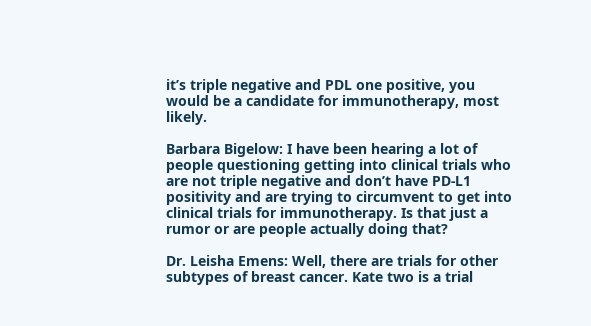it’s triple negative and PDL one positive, you would be a candidate for immunotherapy, most likely.

Barbara Bigelow: I have been hearing a lot of people questioning getting into clinical trials who are not triple negative and don’t have PD-L1 positivity and are trying to circumvent to get into clinical trials for immunotherapy. Is that just a rumor or are people actually doing that?

Dr. Leisha Emens: Well, there are trials for other subtypes of breast cancer. Kate two is a trial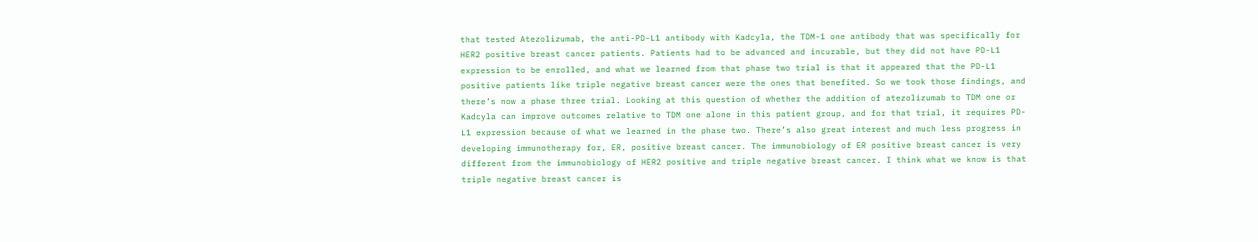that tested Atezolizumab, the anti-PD-L1 antibody with Kadcyla, the TDM-1 one antibody that was specifically for HER2 positive breast cancer patients. Patients had to be advanced and incurable, but they did not have PD-L1 expression to be enrolled, and what we learned from that phase two trial is that it appeared that the PD-L1 positive patients like triple negative breast cancer were the ones that benefited. So we took those findings, and there’s now a phase three trial. Looking at this question of whether the addition of atezolizumab to TDM one or Kadcyla can improve outcomes relative to TDM one alone in this patient group, and for that trial, it requires PD-L1 expression because of what we learned in the phase two. There’s also great interest and much less progress in developing immunotherapy for, ER, positive breast cancer. The immunobiology of ER positive breast cancer is very different from the immunobiology of HER2 positive and triple negative breast cancer. I think what we know is that triple negative breast cancer is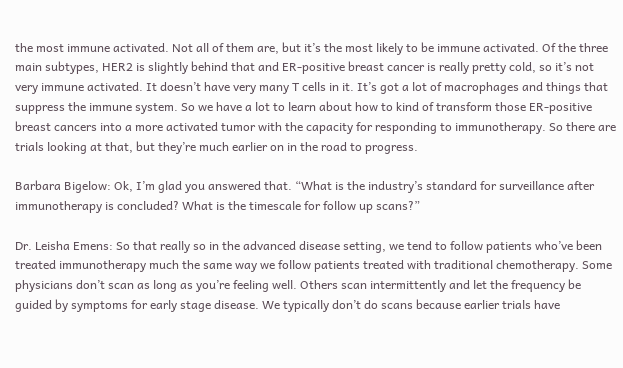the most immune activated. Not all of them are, but it’s the most likely to be immune activated. Of the three main subtypes, HER2 is slightly behind that and ER-positive breast cancer is really pretty cold, so it’s not very immune activated. It doesn’t have very many T cells in it. It’s got a lot of macrophages and things that suppress the immune system. So we have a lot to learn about how to kind of transform those ER-positive breast cancers into a more activated tumor with the capacity for responding to immunotherapy. So there are trials looking at that, but they’re much earlier on in the road to progress.

Barbara Bigelow: Ok, I’m glad you answered that. “What is the industry’s standard for surveillance after immunotherapy is concluded? What is the timescale for follow up scans?”

Dr. Leisha Emens: So that really so in the advanced disease setting, we tend to follow patients who’ve been treated immunotherapy much the same way we follow patients treated with traditional chemotherapy. Some physicians don’t scan as long as you’re feeling well. Others scan intermittently and let the frequency be guided by symptoms for early stage disease. We typically don’t do scans because earlier trials have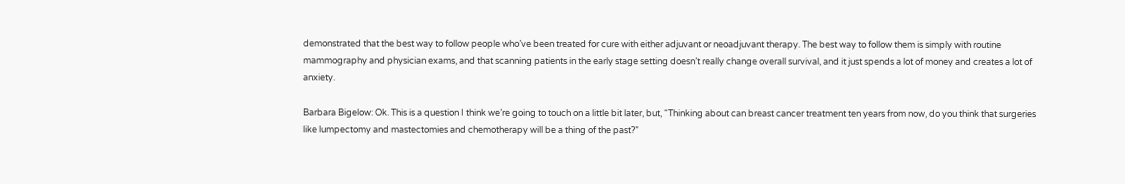demonstrated that the best way to follow people who’ve been treated for cure with either adjuvant or neoadjuvant therapy. The best way to follow them is simply with routine mammography and physician exams, and that scanning patients in the early stage setting doesn’t really change overall survival, and it just spends a lot of money and creates a lot of anxiety.

Barbara Bigelow: Ok. This is a question I think we’re going to touch on a little bit later, but, “Thinking about can breast cancer treatment ten years from now, do you think that surgeries like lumpectomy and mastectomies and chemotherapy will be a thing of the past?”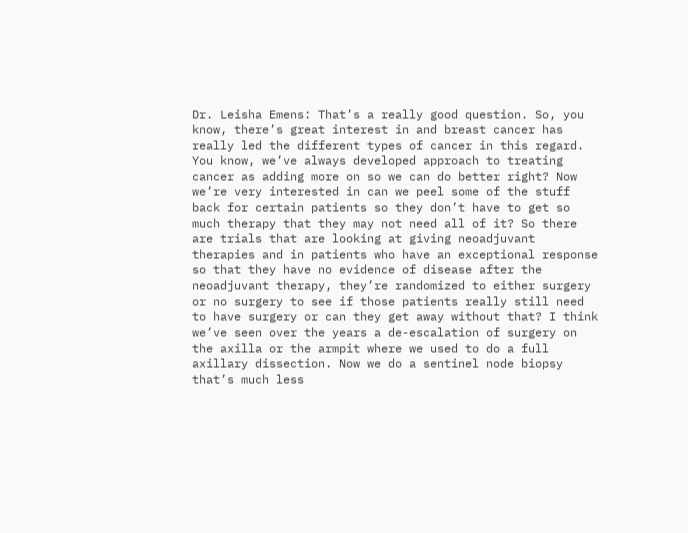Dr. Leisha Emens: That’s a really good question. So, you know, there’s great interest in and breast cancer has really led the different types of cancer in this regard. You know, we’ve always developed approach to treating cancer as adding more on so we can do better right? Now we’re very interested in can we peel some of the stuff back for certain patients so they don’t have to get so much therapy that they may not need all of it? So there are trials that are looking at giving neoadjuvant therapies and in patients who have an exceptional response so that they have no evidence of disease after the neoadjuvant therapy, they’re randomized to either surgery or no surgery to see if those patients really still need to have surgery or can they get away without that? I think we’ve seen over the years a de-escalation of surgery on the axilla or the armpit where we used to do a full axillary dissection. Now we do a sentinel node biopsy that’s much less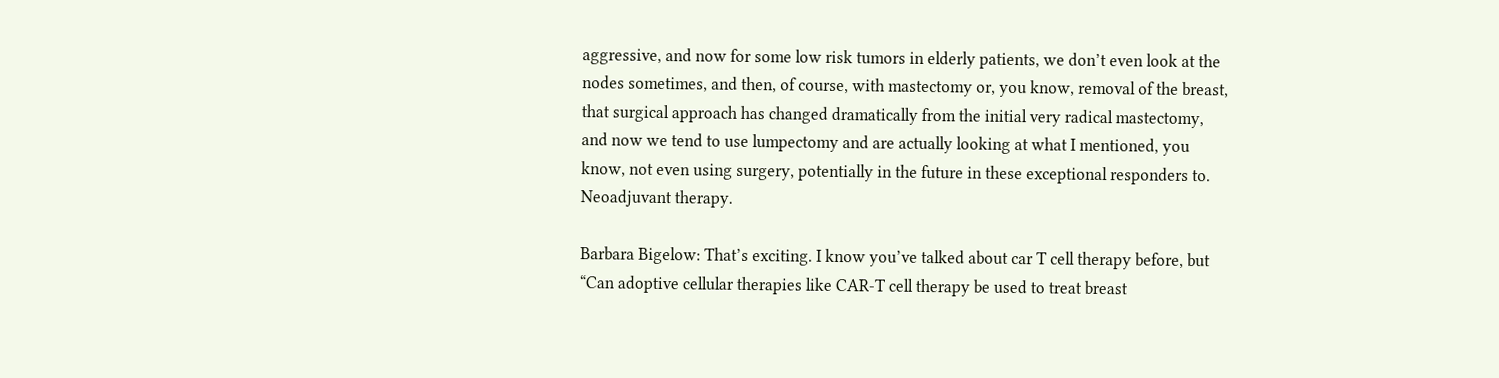aggressive, and now for some low risk tumors in elderly patients, we don’t even look at the nodes sometimes, and then, of course, with mastectomy or, you know, removal of the breast, that surgical approach has changed dramatically from the initial very radical mastectomy, and now we tend to use lumpectomy and are actually looking at what I mentioned, you know, not even using surgery, potentially in the future in these exceptional responders to. Neoadjuvant therapy.

Barbara Bigelow: That’s exciting. I know you’ve talked about car T cell therapy before, but “Can adoptive cellular therapies like CAR-T cell therapy be used to treat breast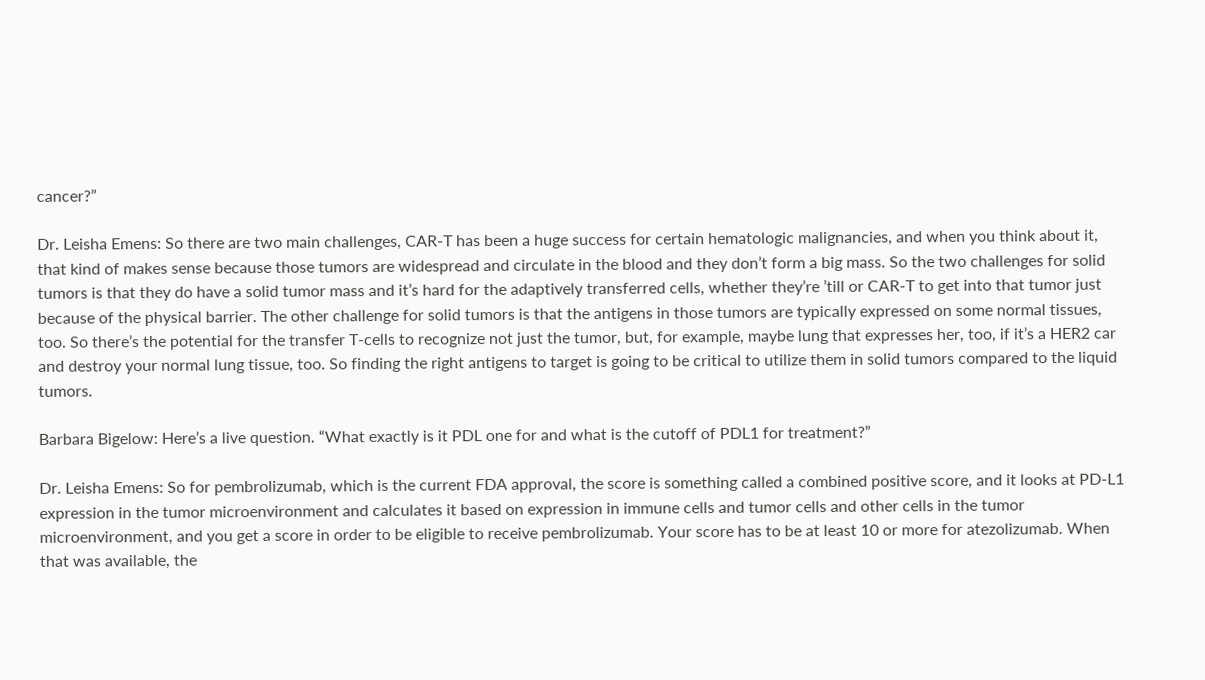cancer?”

Dr. Leisha Emens: So there are two main challenges, CAR-T has been a huge success for certain hematologic malignancies, and when you think about it, that kind of makes sense because those tumors are widespread and circulate in the blood and they don’t form a big mass. So the two challenges for solid tumors is that they do have a solid tumor mass and it’s hard for the adaptively transferred cells, whether they’re ’till or CAR-T to get into that tumor just because of the physical barrier. The other challenge for solid tumors is that the antigens in those tumors are typically expressed on some normal tissues, too. So there’s the potential for the transfer T-cells to recognize not just the tumor, but, for example, maybe lung that expresses her, too, if it’s a HER2 car and destroy your normal lung tissue, too. So finding the right antigens to target is going to be critical to utilize them in solid tumors compared to the liquid tumors.

Barbara Bigelow: Here’s a live question. “What exactly is it PDL one for and what is the cutoff of PDL1 for treatment?”

Dr. Leisha Emens: So for pembrolizumab, which is the current FDA approval, the score is something called a combined positive score, and it looks at PD-L1 expression in the tumor microenvironment and calculates it based on expression in immune cells and tumor cells and other cells in the tumor microenvironment, and you get a score in order to be eligible to receive pembrolizumab. Your score has to be at least 10 or more for atezolizumab. When that was available, the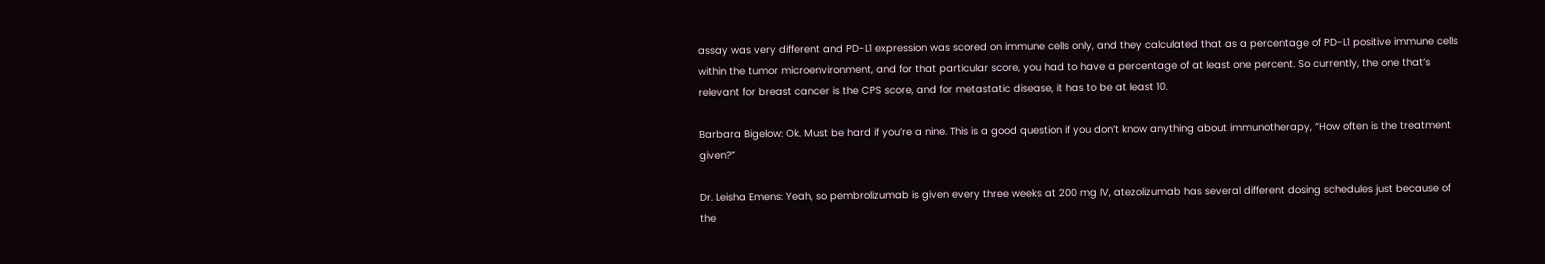assay was very different and PD-L1 expression was scored on immune cells only, and they calculated that as a percentage of PD-L1 positive immune cells within the tumor microenvironment, and for that particular score, you had to have a percentage of at least one percent. So currently, the one that’s relevant for breast cancer is the CPS score, and for metastatic disease, it has to be at least 10.

Barbara Bigelow: Ok. Must be hard if you’re a nine. This is a good question if you don’t know anything about immunotherapy, “How often is the treatment given?”

Dr. Leisha Emens: Yeah, so pembrolizumab is given every three weeks at 200 mg IV, atezolizumab has several different dosing schedules just because of the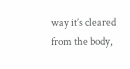way it’s cleared from the body,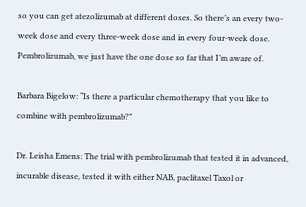so you can get atezolizumab at different doses. So there’s an every two-week dose and every three-week dose and in every four-week dose. Pembrolizumab, we just have the one dose so far that I’m aware of.

Barbara Bigelow: “Is there a particular chemotherapy that you like to combine with pembrolizumab?”

Dr. Leisha Emens: The trial with pembrolizumab that tested it in advanced, incurable disease, tested it with either NAB, paclitaxel Taxol or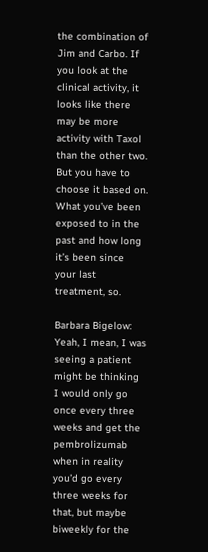the combination of Jim and Carbo. If you look at the clinical activity, it looks like there may be more activity with Taxol than the other two. But you have to choose it based on. What you’ve been exposed to in the past and how long it’s been since your last treatment, so.

Barbara Bigelow: Yeah, I mean, I was seeing a patient might be thinking I would only go once every three weeks and get the pembrolizumab when in reality you’d go every three weeks for that, but maybe biweekly for the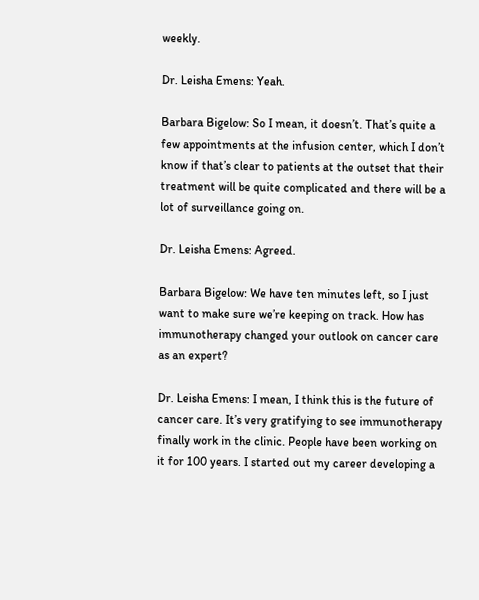weekly.

Dr. Leisha Emens: Yeah.

Barbara Bigelow: So I mean, it doesn’t. That’s quite a few appointments at the infusion center, which I don’t know if that’s clear to patients at the outset that their treatment will be quite complicated and there will be a lot of surveillance going on.

Dr. Leisha Emens: Agreed.

Barbara Bigelow: We have ten minutes left, so I just want to make sure we’re keeping on track. How has immunotherapy changed your outlook on cancer care as an expert?

Dr. Leisha Emens: I mean, I think this is the future of cancer care. It’s very gratifying to see immunotherapy finally work in the clinic. People have been working on it for 100 years. I started out my career developing a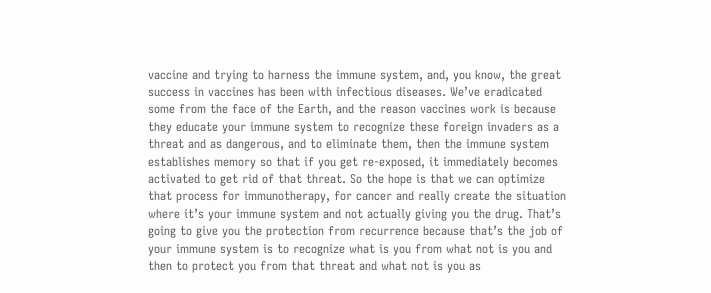vaccine and trying to harness the immune system, and, you know, the great success in vaccines has been with infectious diseases. We’ve eradicated some from the face of the Earth, and the reason vaccines work is because they educate your immune system to recognize these foreign invaders as a threat and as dangerous, and to eliminate them, then the immune system establishes memory so that if you get re-exposed, it immediately becomes activated to get rid of that threat. So the hope is that we can optimize that process for immunotherapy, for cancer and really create the situation where it’s your immune system and not actually giving you the drug. That’s going to give you the protection from recurrence because that’s the job of your immune system is to recognize what is you from what not is you and then to protect you from that threat and what not is you as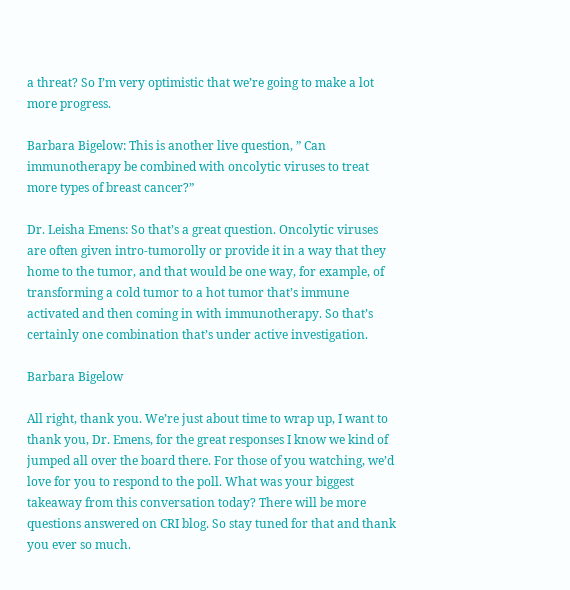a threat? So I’m very optimistic that we’re going to make a lot more progress.

Barbara Bigelow: This is another live question, ” Can immunotherapy be combined with oncolytic viruses to treat more types of breast cancer?”

Dr. Leisha Emens: So that’s a great question. Oncolytic viruses are often given intro-tumorolly or provide it in a way that they home to the tumor, and that would be one way, for example, of transforming a cold tumor to a hot tumor that’s immune activated and then coming in with immunotherapy. So that’s certainly one combination that’s under active investigation.

Barbara Bigelow

All right, thank you. We’re just about time to wrap up, I want to thank you, Dr. Emens, for the great responses I know we kind of jumped all over the board there. For those of you watching, we’d love for you to respond to the poll. What was your biggest takeaway from this conversation today? There will be more questions answered on CRI blog. So stay tuned for that and thank you ever so much.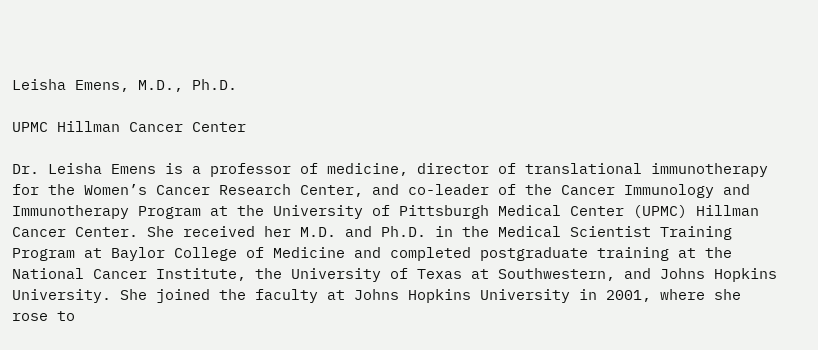Leisha Emens, M.D., Ph.D.

UPMC Hillman Cancer Center

Dr. Leisha Emens is a professor of medicine, director of translational immunotherapy for the Women’s Cancer Research Center, and co-leader of the Cancer Immunology and Immunotherapy Program at the University of Pittsburgh Medical Center (UPMC) Hillman Cancer Center. She received her M.D. and Ph.D. in the Medical Scientist Training Program at Baylor College of Medicine and completed postgraduate training at the National Cancer Institute, the University of Texas at Southwestern, and Johns Hopkins University. She joined the faculty at Johns Hopkins University in 2001, where she rose to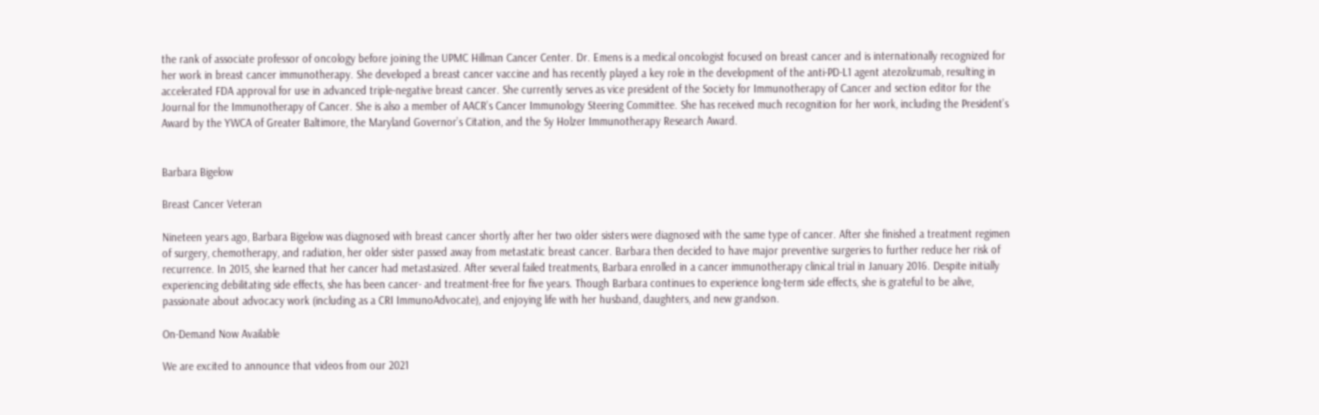the rank of associate professor of oncology before joining the UPMC Hillman Cancer Center. Dr. Emens is a medical oncologist focused on breast cancer and is internationally recognized for her work in breast cancer immunotherapy. She developed a breast cancer vaccine and has recently played a key role in the development of the anti-PD-L1 agent atezolizumab, resulting in accelerated FDA approval for use in advanced triple-negative breast cancer. She currently serves as vice president of the Society for Immunotherapy of Cancer and section editor for the Journal for the Immunotherapy of Cancer. She is also a member of AACR’s Cancer Immunology Steering Committee. She has received much recognition for her work, including the President’s Award by the YWCA of Greater Baltimore, the Maryland Governor’s Citation, and the Sy Holzer Immunotherapy Research Award.


Barbara Bigelow

Breast Cancer Veteran

Nineteen years ago, Barbara Bigelow was diagnosed with breast cancer shortly after her two older sisters were diagnosed with the same type of cancer. After she finished a treatment regimen of surgery, chemotherapy, and radiation, her older sister passed away from metastatic breast cancer. Barbara then decided to have major preventive surgeries to further reduce her risk of recurrence. In 2015, she learned that her cancer had metastasized. After several failed treatments, Barbara enrolled in a cancer immunotherapy clinical trial in January 2016. Despite initially experiencing debilitating side effects, she has been cancer- and treatment-free for five years. Though Barbara continues to experience long-term side effects, she is grateful to be alive, passionate about advocacy work (including as a CRI ImmunoAdvocate), and enjoying life with her husband, daughters, and new grandson.

On-Demand Now Available

We are excited to announce that videos from our 2021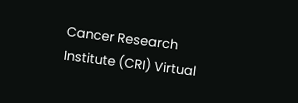Cancer Research Institute (CRI) Virtual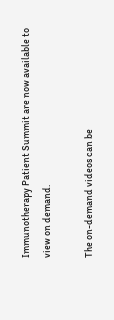Immunotherapy Patient Summit are now available to view on demand.

The on-demand videos can be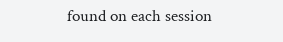found on each session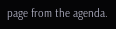page from the agenda.